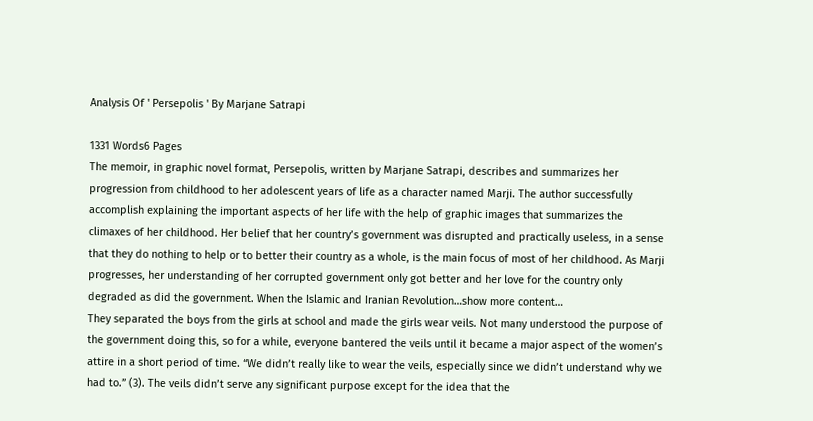Analysis Of ' Persepolis ' By Marjane Satrapi

1331 Words6 Pages
The memoir, in graphic novel format, Persepolis, written by Marjane Satrapi, describes and summarizes her progression from childhood to her adolescent years of life as a character named Marji. The author successfully accomplish explaining the important aspects of her life with the help of graphic images that summarizes the climaxes of her childhood. Her belief that her country’s government was disrupted and practically useless, in a sense that they do nothing to help or to better their country as a whole, is the main focus of most of her childhood. As Marji progresses, her understanding of her corrupted government only got better and her love for the country only degraded as did the government. When the Islamic and Iranian Revolution…show more content…
They separated the boys from the girls at school and made the girls wear veils. Not many understood the purpose of the government doing this, so for a while, everyone bantered the veils until it became a major aspect of the women’s attire in a short period of time. “We didn’t really like to wear the veils, especially since we didn’t understand why we had to.” (3). The veils didn’t serve any significant purpose except for the idea that the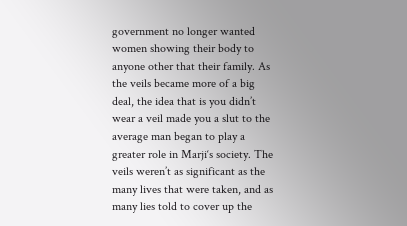government no longer wanted women showing their body to anyone other that their family. As the veils became more of a big deal, the idea that is you didn’t wear a veil made you a slut to the average man began to play a greater role in Marji‘s society. The veils weren’t as significant as the many lives that were taken, and as many lies told to cover up the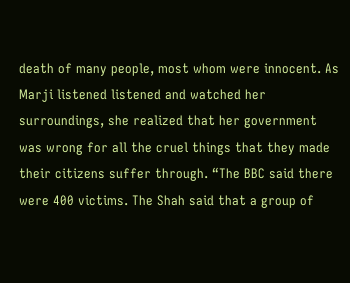death of many people, most whom were innocent. As Marji listened listened and watched her surroundings, she realized that her government was wrong for all the cruel things that they made their citizens suffer through. “The BBC said there were 400 victims. The Shah said that a group of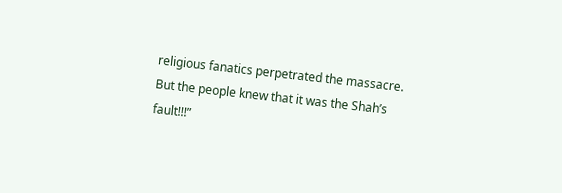religious fanatics perpetrated the massacre. But the people knew that it was the Shah’s fault!!!”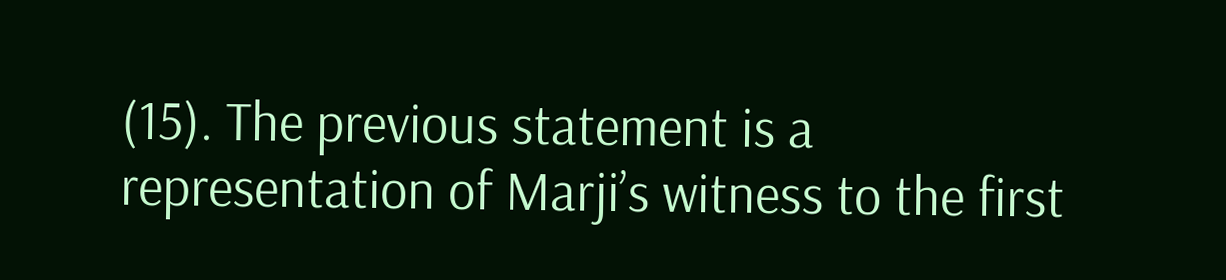(15). The previous statement is a representation of Marji’s witness to the first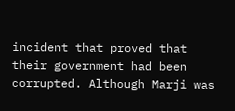incident that proved that their government had been corrupted. Although Marji was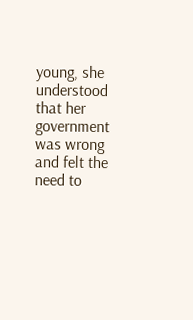young, she understood that her government was wrong and felt the need to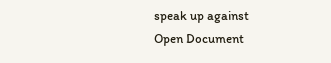speak up against
Open Document